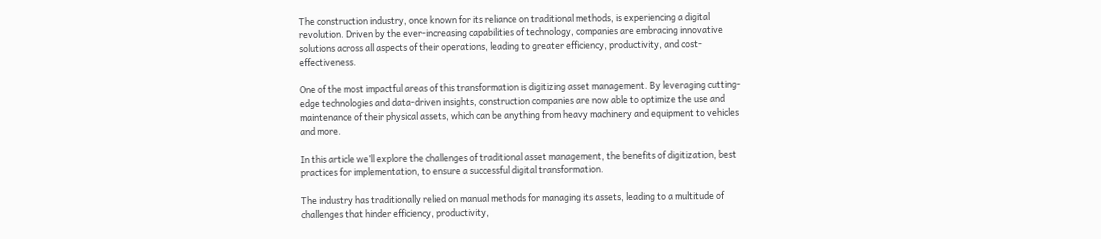The construction industry, once known for its reliance on traditional methods, is experiencing a digital revolution. Driven by the ever-increasing capabilities of technology, companies are embracing innovative solutions across all aspects of their operations, leading to greater efficiency, productivity, and cost-effectiveness.

One of the most impactful areas of this transformation is digitizing asset management. By leveraging cutting-edge technologies and data-driven insights, construction companies are now able to optimize the use and maintenance of their physical assets, which can be anything from heavy machinery and equipment to vehicles and more.

In this article we’ll explore the challenges of traditional asset management, the benefits of digitization, best practices for implementation, to ensure a successful digital transformation.

The industry has traditionally relied on manual methods for managing its assets, leading to a multitude of challenges that hinder efficiency, productivity,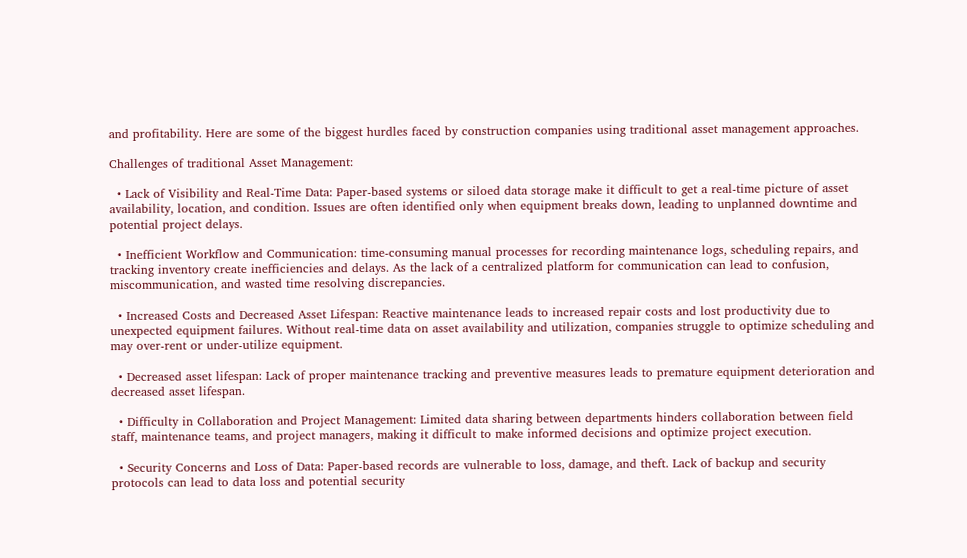and profitability. Here are some of the biggest hurdles faced by construction companies using traditional asset management approaches.

Challenges of traditional Asset Management:

  • Lack of Visibility and Real-Time Data: Paper-based systems or siloed data storage make it difficult to get a real-time picture of asset availability, location, and condition. Issues are often identified only when equipment breaks down, leading to unplanned downtime and potential project delays.

  • Inefficient Workflow and Communication: time-consuming manual processes for recording maintenance logs, scheduling repairs, and tracking inventory create inefficiencies and delays. As the lack of a centralized platform for communication can lead to confusion, miscommunication, and wasted time resolving discrepancies.

  • Increased Costs and Decreased Asset Lifespan: Reactive maintenance leads to increased repair costs and lost productivity due to unexpected equipment failures. Without real-time data on asset availability and utilization, companies struggle to optimize scheduling and may over-rent or under-utilize equipment.

  • Decreased asset lifespan: Lack of proper maintenance tracking and preventive measures leads to premature equipment deterioration and decreased asset lifespan.

  • Difficulty in Collaboration and Project Management: Limited data sharing between departments hinders collaboration between field staff, maintenance teams, and project managers, making it difficult to make informed decisions and optimize project execution.

  • Security Concerns and Loss of Data: Paper-based records are vulnerable to loss, damage, and theft. Lack of backup and security protocols can lead to data loss and potential security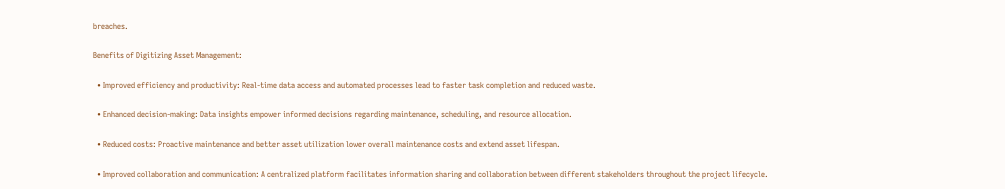breaches.

Benefits of Digitizing Asset Management:

  • Improved efficiency and productivity: Real-time data access and automated processes lead to faster task completion and reduced waste.

  • Enhanced decision-making: Data insights empower informed decisions regarding maintenance, scheduling, and resource allocation.

  • Reduced costs: Proactive maintenance and better asset utilization lower overall maintenance costs and extend asset lifespan.

  • Improved collaboration and communication: A centralized platform facilitates information sharing and collaboration between different stakeholders throughout the project lifecycle.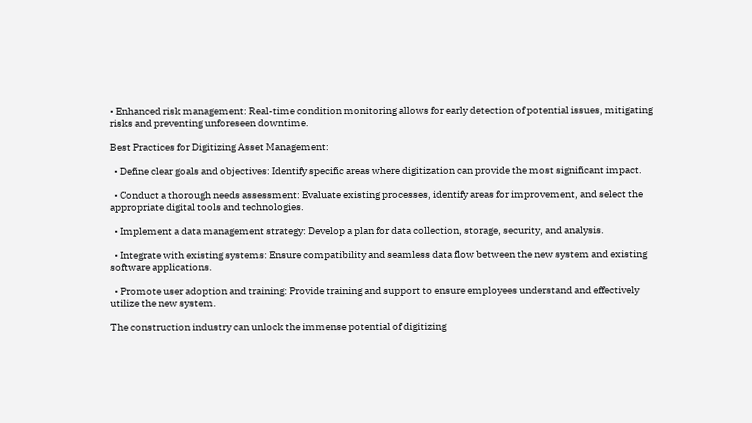• Enhanced risk management: Real-time condition monitoring allows for early detection of potential issues, mitigating risks and preventing unforeseen downtime.

Best Practices for Digitizing Asset Management:

  • Define clear goals and objectives: Identify specific areas where digitization can provide the most significant impact.

  • Conduct a thorough needs assessment: Evaluate existing processes, identify areas for improvement, and select the appropriate digital tools and technologies.

  • Implement a data management strategy: Develop a plan for data collection, storage, security, and analysis.

  • Integrate with existing systems: Ensure compatibility and seamless data flow between the new system and existing software applications.

  • Promote user adoption and training: Provide training and support to ensure employees understand and effectively utilize the new system.

The construction industry can unlock the immense potential of digitizing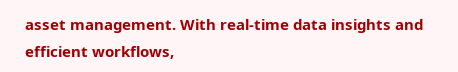asset management. With real-time data insights and efficient workflows,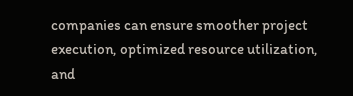companies can ensure smoother project execution, optimized resource utilization, and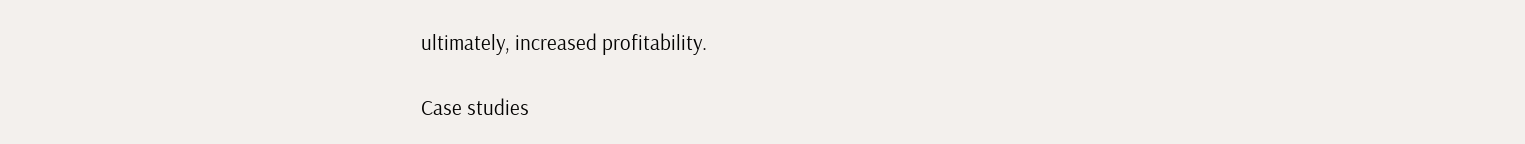ultimately, increased profitability.

Case studies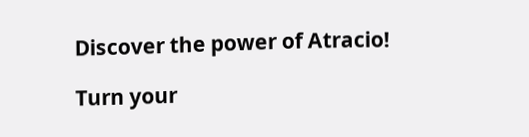Discover the power of Atracio!

Turn your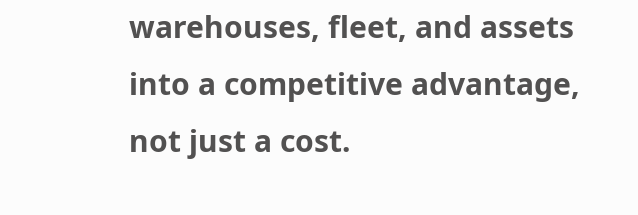warehouses, fleet, and assets into a competitive advantage, not just a cost.